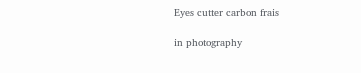Eyes cutter carbon frais

in photography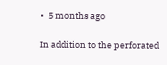•  5 months ago

In addition to the perforated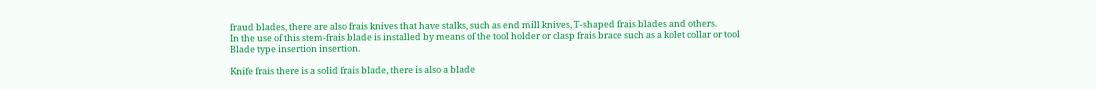fraud blades, there are also frais knives that have stalks, such as end mill knives, T-shaped frais blades and others.
In the use of this stem-frais blade is installed by means of the tool holder or clasp frais brace such as a kolet collar or tool Blade type insertion insertion.

Knife frais there is a solid frais blade, there is also a blade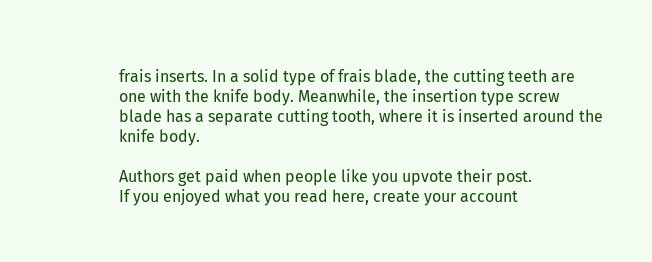frais inserts. In a solid type of frais blade, the cutting teeth are one with the knife body. Meanwhile, the insertion type screw blade has a separate cutting tooth, where it is inserted around the knife body.

Authors get paid when people like you upvote their post.
If you enjoyed what you read here, create your account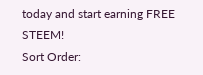today and start earning FREE STEEM!
Sort Order: